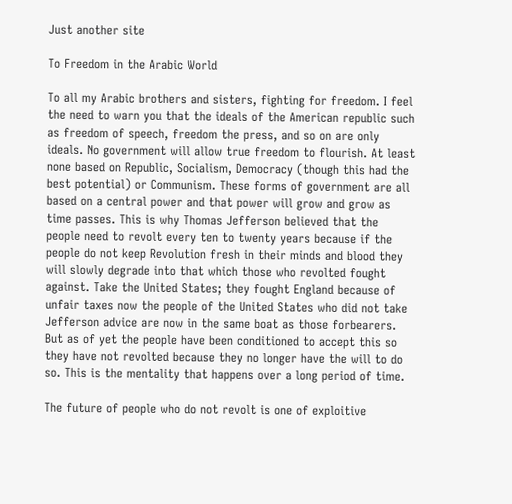Just another site

To Freedom in the Arabic World

To all my Arabic brothers and sisters, fighting for freedom. I feel the need to warn you that the ideals of the American republic such as freedom of speech, freedom the press, and so on are only ideals. No government will allow true freedom to flourish. At least none based on Republic, Socialism, Democracy (though this had the best potential) or Communism. These forms of government are all based on a central power and that power will grow and grow as time passes. This is why Thomas Jefferson believed that the people need to revolt every ten to twenty years because if the people do not keep Revolution fresh in their minds and blood they will slowly degrade into that which those who revolted fought against. Take the United States; they fought England because of unfair taxes now the people of the United States who did not take Jefferson advice are now in the same boat as those forbearers.  But as of yet the people have been conditioned to accept this so they have not revolted because they no longer have the will to do so. This is the mentality that happens over a long period of time.

The future of people who do not revolt is one of exploitive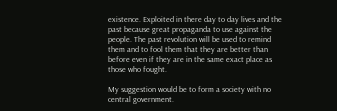existence. Exploited in there day to day lives and the past because great propaganda to use against the people. The past revolution will be used to remind them and to fool them that they are better than before even if they are in the same exact place as those who fought.

My suggestion would be to form a society with no central government.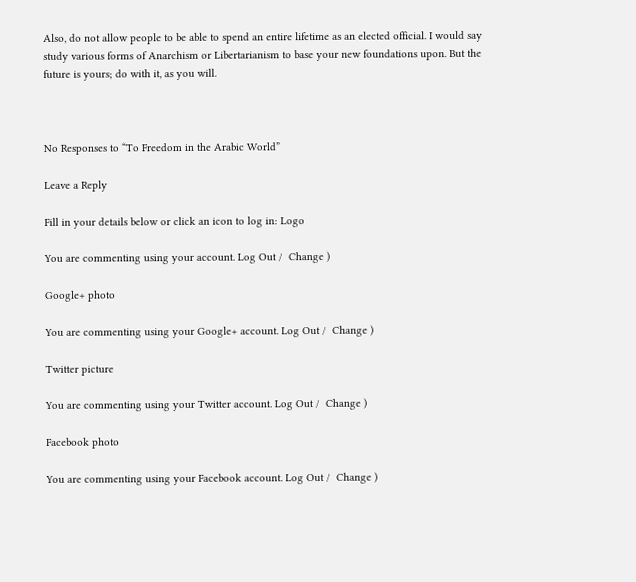Also, do not allow people to be able to spend an entire lifetime as an elected official. I would say study various forms of Anarchism or Libertarianism to base your new foundations upon. But the future is yours; do with it, as you will.



No Responses to “To Freedom in the Arabic World”

Leave a Reply

Fill in your details below or click an icon to log in: Logo

You are commenting using your account. Log Out /  Change )

Google+ photo

You are commenting using your Google+ account. Log Out /  Change )

Twitter picture

You are commenting using your Twitter account. Log Out /  Change )

Facebook photo

You are commenting using your Facebook account. Log Out /  Change )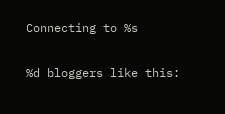Connecting to %s

%d bloggers like this: